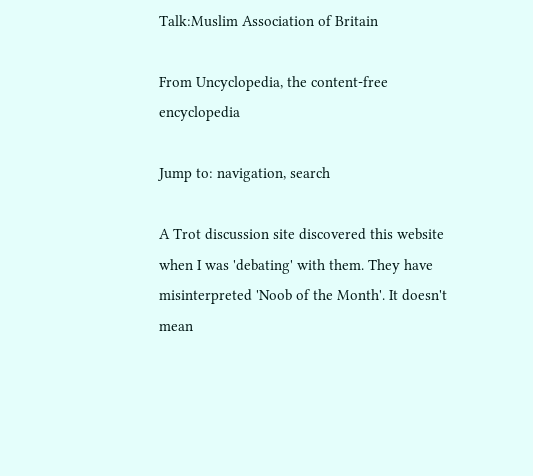Talk:Muslim Association of Britain

From Uncyclopedia, the content-free encyclopedia

Jump to: navigation, search

A Trot discussion site discovered this website when I was 'debating' with them. They have misinterpreted 'Noob of the Month'. It doesn't mean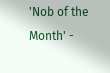'Nob of the Month' -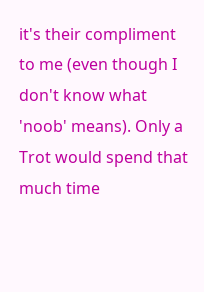it's their compliment to me (even though I don't know what 'noob' means). Only a Trot would spend that much time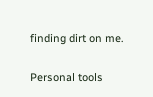finding dirt on me.

Personal tools